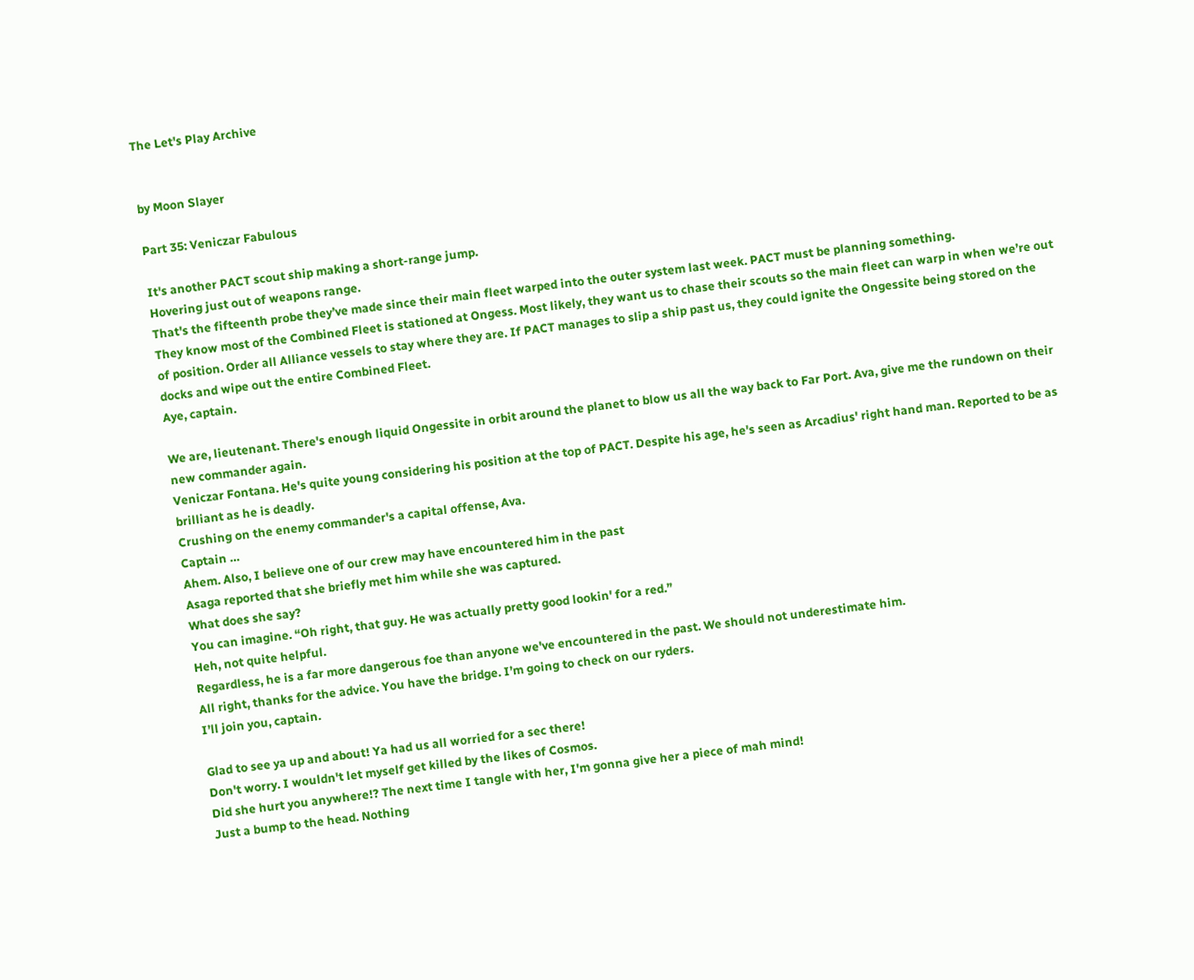The Let's Play Archive


by Moon Slayer

Part 35: Veniczar Fabulous

It's another PACT scout ship making a short-range jump.
Hovering just out of weapons range.
That's the fifteenth probe they’ve made since their main fleet warped into the outer system last week. PACT must be planning something.
They know most of the Combined Fleet is stationed at Ongess. Most likely, they want us to chase their scouts so the main fleet can warp in when we’re out of position. Order all Alliance vessels to stay where they are. If PACT manages to slip a ship past us, they could ignite the Ongessite being stored on the docks and wipe out the entire Combined Fleet.
Aye, captain.

We are, lieutenant. There's enough liquid Ongessite in orbit around the planet to blow us all the way back to Far Port. Ava, give me the rundown on their new commander again.
Veniczar Fontana. He's quite young considering his position at the top of PACT. Despite his age, he's seen as Arcadius' right hand man. Reported to be as brilliant as he is deadly.
Crushing on the enemy commander's a capital offense, Ava.
Captain …
Ahem. Also, I believe one of our crew may have encountered him in the past
Asaga reported that she briefly met him while she was captured.
What does she say?
You can imagine. “Oh right, that guy. He was actually pretty good lookin' for a red.”
Heh, not quite helpful.
Regardless, he is a far more dangerous foe than anyone we've encountered in the past. We should not underestimate him.
All right, thanks for the advice. You have the bridge. I’m going to check on our ryders.
I’ll join you, captain.

Glad to see ya up and about! Ya had us all worried for a sec there!
Don't worry. I wouldn't let myself get killed by the likes of Cosmos.
Did she hurt you anywhere!? The next time I tangle with her, I'm gonna give her a piece of mah mind!
Just a bump to the head. Nothing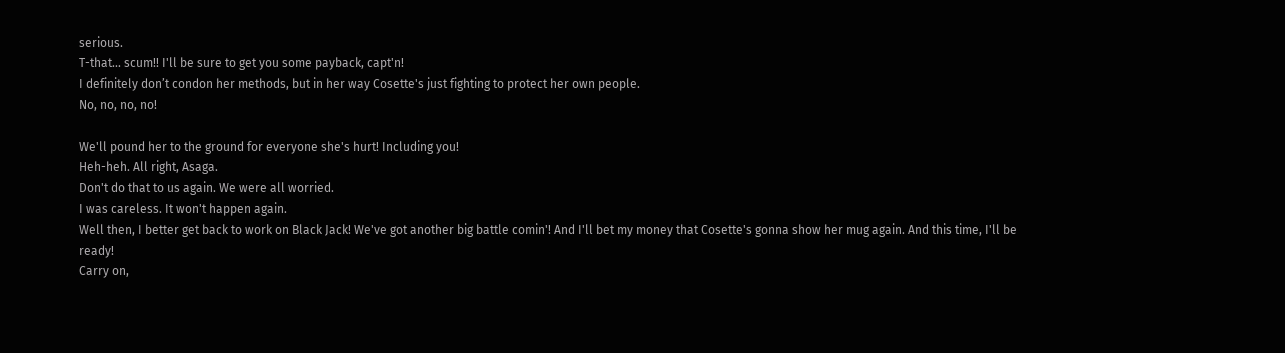serious.
T-that... scum!! I'll be sure to get you some payback, capt'n!
I definitely don’t condon her methods, but in her way Cosette's just fighting to protect her own people.
No, no, no, no!

We'll pound her to the ground for everyone she's hurt! Including you!
Heh-heh. All right, Asaga.
Don't do that to us again. We were all worried.
I was careless. It won't happen again.
Well then, I better get back to work on Black Jack! We've got another big battle comin'! And I'll bet my money that Cosette's gonna show her mug again. And this time, I'll be ready!
Carry on,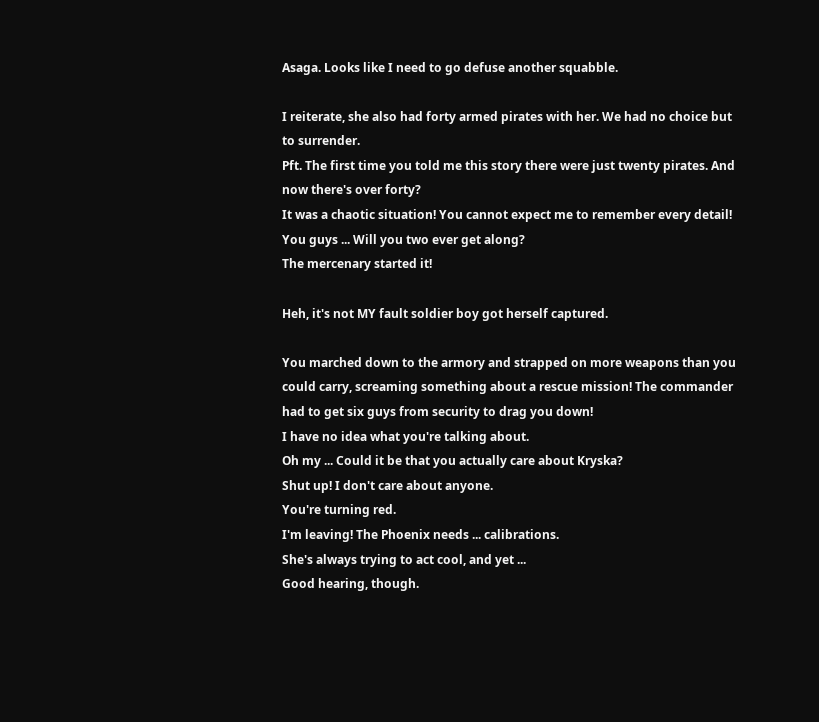Asaga. Looks like I need to go defuse another squabble.

I reiterate, she also had forty armed pirates with her. We had no choice but to surrender.
Pft. The first time you told me this story there were just twenty pirates. And now there's over forty?
It was a chaotic situation! You cannot expect me to remember every detail!
You guys ... Will you two ever get along?
The mercenary started it!

Heh, it's not MY fault soldier boy got herself captured.

You marched down to the armory and strapped on more weapons than you could carry, screaming something about a rescue mission! The commander had to get six guys from security to drag you down!
I have no idea what you're talking about.
Oh my ... Could it be that you actually care about Kryska?
Shut up! I don't care about anyone.
You're turning red.
I'm leaving! The Phoenix needs ... calibrations.
She's always trying to act cool, and yet ...
Good hearing, though.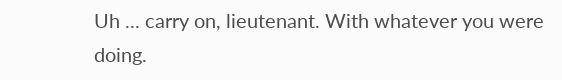Uh ... carry on, lieutenant. With whatever you were doing.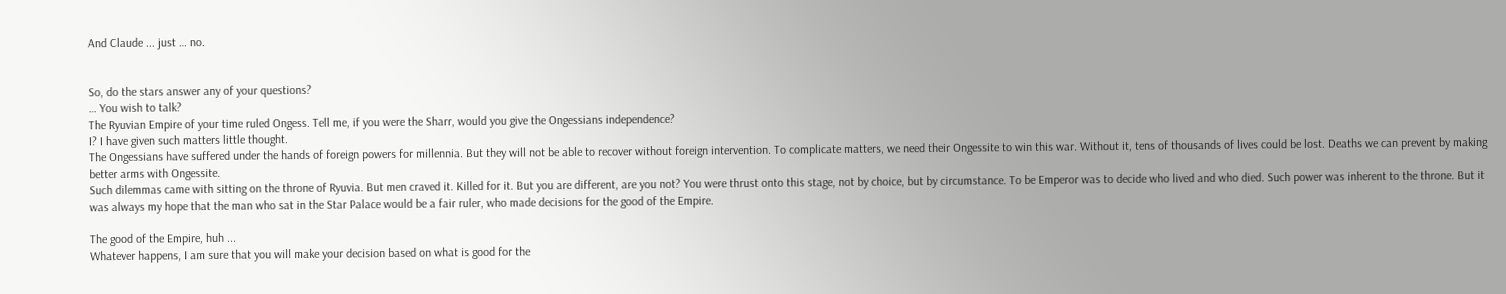And Claude ... just … no.


So, do the stars answer any of your questions?
… You wish to talk?
The Ryuvian Empire of your time ruled Ongess. Tell me, if you were the Sharr, would you give the Ongessians independence?
I? I have given such matters little thought.
The Ongessians have suffered under the hands of foreign powers for millennia. But they will not be able to recover without foreign intervention. To complicate matters, we need their Ongessite to win this war. Without it, tens of thousands of lives could be lost. Deaths we can prevent by making better arms with Ongessite.
Such dilemmas came with sitting on the throne of Ryuvia. But men craved it. Killed for it. But you are different, are you not? You were thrust onto this stage, not by choice, but by circumstance. To be Emperor was to decide who lived and who died. Such power was inherent to the throne. But it was always my hope that the man who sat in the Star Palace would be a fair ruler, who made decisions for the good of the Empire.

The good of the Empire, huh ...
Whatever happens, I am sure that you will make your decision based on what is good for the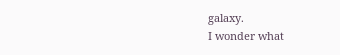galaxy.
I wonder what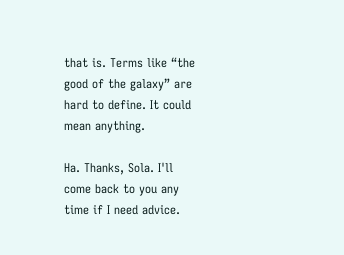that is. Terms like “the good of the galaxy” are hard to define. It could mean anything.

Ha. Thanks, Sola. I'll come back to you any time if I need advice.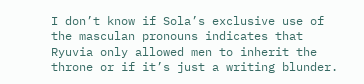I don’t know if Sola’s exclusive use of the masculan pronouns indicates that Ryuvia only allowed men to inherit the throne or if it’s just a writing blunder.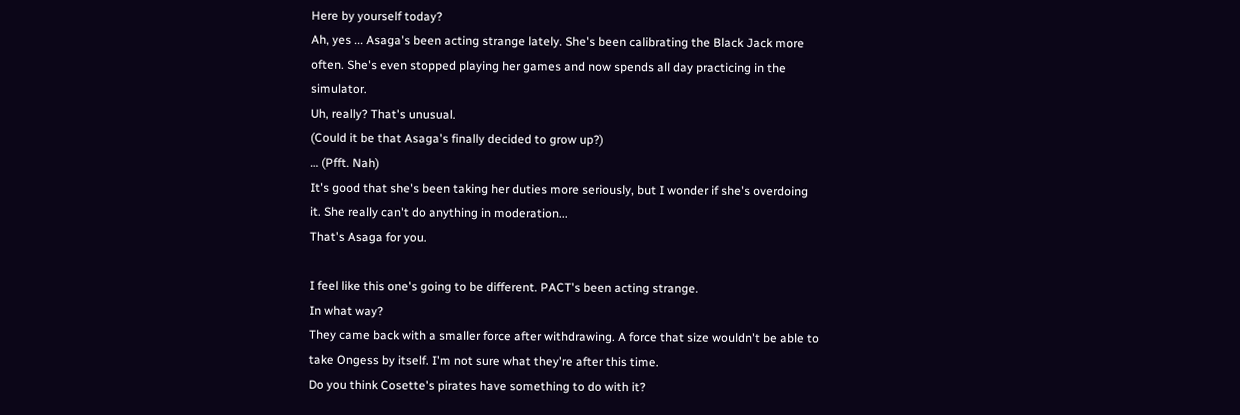Here by yourself today?
Ah, yes ... Asaga's been acting strange lately. She's been calibrating the Black Jack more often. She's even stopped playing her games and now spends all day practicing in the simulator.
Uh, really? That's unusual.
(Could it be that Asaga's finally decided to grow up?)
… (Pfft. Nah)
It's good that she's been taking her duties more seriously, but I wonder if she's overdoing it. She really can't do anything in moderation...
That's Asaga for you.

I feel like this one's going to be different. PACT's been acting strange.
In what way?
They came back with a smaller force after withdrawing. A force that size wouldn't be able to take Ongess by itself. I'm not sure what they're after this time.
Do you think Cosette's pirates have something to do with it?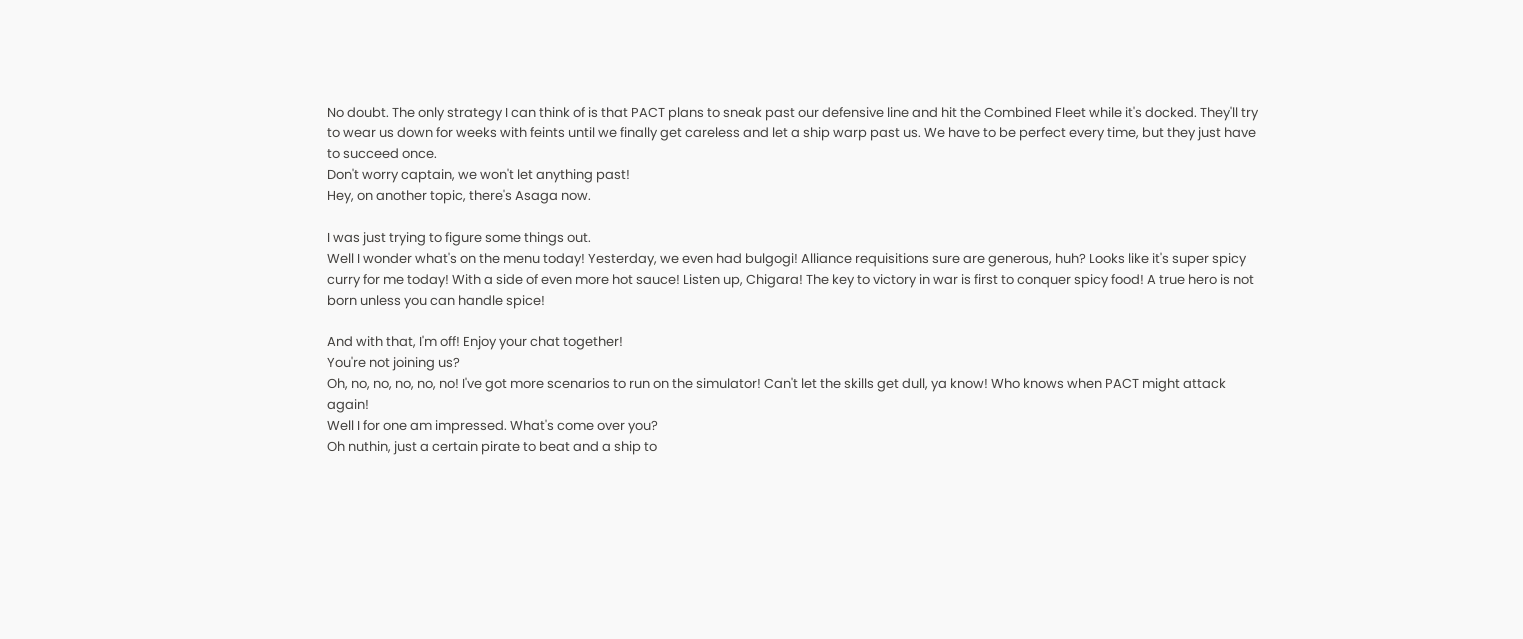No doubt. The only strategy I can think of is that PACT plans to sneak past our defensive line and hit the Combined Fleet while it's docked. They'll try to wear us down for weeks with feints until we finally get careless and let a ship warp past us. We have to be perfect every time, but they just have to succeed once.
Don't worry captain, we won't let anything past!
Hey, on another topic, there's Asaga now.

I was just trying to figure some things out.
Well I wonder what's on the menu today! Yesterday, we even had bulgogi! Alliance requisitions sure are generous, huh? Looks like it's super spicy curry for me today! With a side of even more hot sauce! Listen up, Chigara! The key to victory in war is first to conquer spicy food! A true hero is not born unless you can handle spice!

And with that, I'm off! Enjoy your chat together!
You're not joining us?
Oh, no, no, no, no, no! I've got more scenarios to run on the simulator! Can't let the skills get dull, ya know! Who knows when PACT might attack again!
Well I for one am impressed. What's come over you?
Oh nuthin, just a certain pirate to beat and a ship to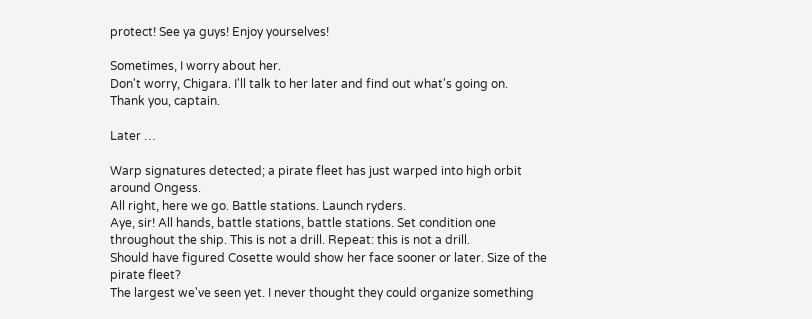protect! See ya guys! Enjoy yourselves!

Sometimes, I worry about her.
Don't worry, Chigara. I'll talk to her later and find out what's going on.
Thank you, captain.

Later …

Warp signatures detected; a pirate fleet has just warped into high orbit around Ongess.
All right, here we go. Battle stations. Launch ryders.
Aye, sir! All hands, battle stations, battle stations. Set condition one throughout the ship. This is not a drill. Repeat: this is not a drill.
Should have figured Cosette would show her face sooner or later. Size of the pirate fleet?
The largest we've seen yet. I never thought they could organize something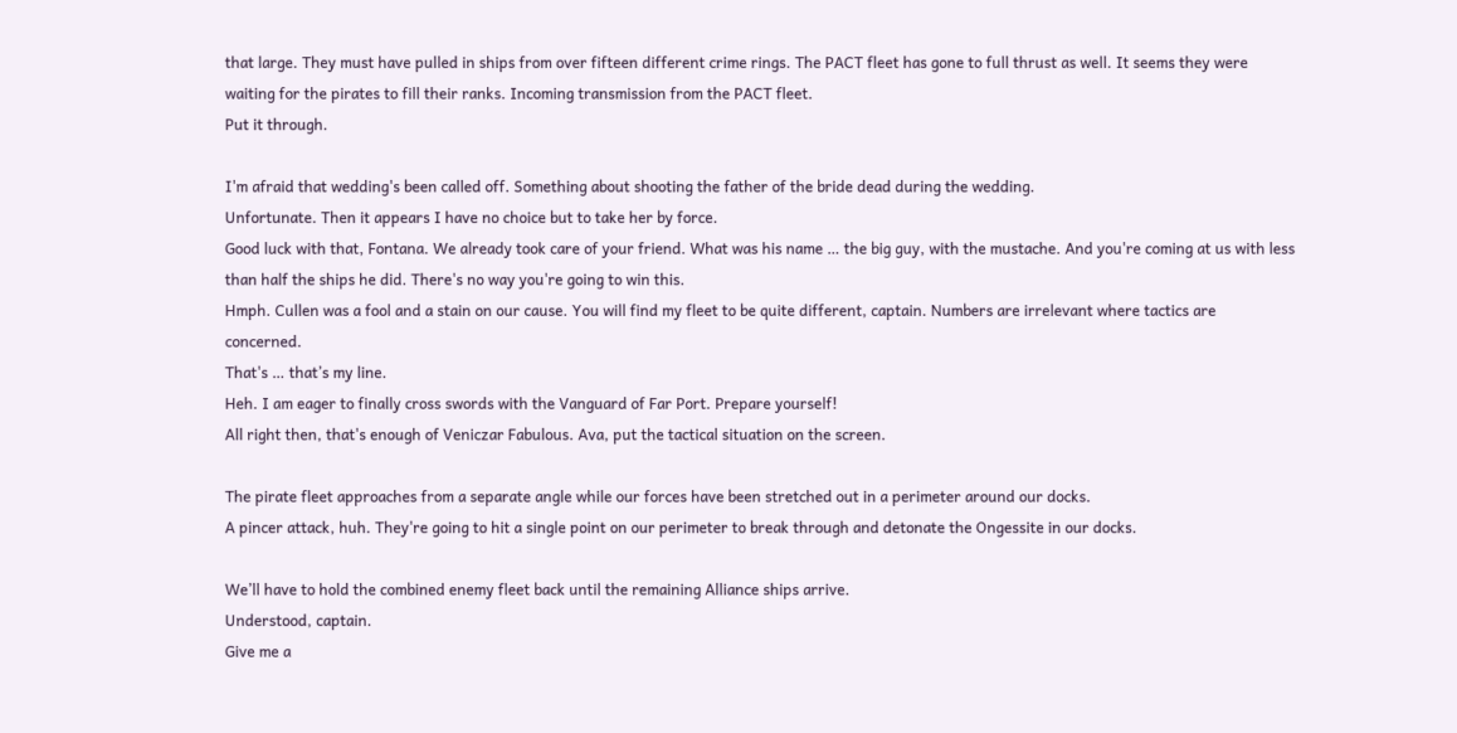that large. They must have pulled in ships from over fifteen different crime rings. The PACT fleet has gone to full thrust as well. It seems they were waiting for the pirates to fill their ranks. Incoming transmission from the PACT fleet.
Put it through.

I'm afraid that wedding's been called off. Something about shooting the father of the bride dead during the wedding.
Unfortunate. Then it appears I have no choice but to take her by force.
Good luck with that, Fontana. We already took care of your friend. What was his name … the big guy, with the mustache. And you're coming at us with less than half the ships he did. There's no way you're going to win this.
Hmph. Cullen was a fool and a stain on our cause. You will find my fleet to be quite different, captain. Numbers are irrelevant where tactics are concerned.
That's … that’s my line.
Heh. I am eager to finally cross swords with the Vanguard of Far Port. Prepare yourself!
All right then, that's enough of Veniczar Fabulous. Ava, put the tactical situation on the screen.

The pirate fleet approaches from a separate angle while our forces have been stretched out in a perimeter around our docks.
A pincer attack, huh. They're going to hit a single point on our perimeter to break through and detonate the Ongessite in our docks.

We’ll have to hold the combined enemy fleet back until the remaining Alliance ships arrive.
Understood, captain.
Give me a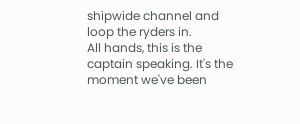shipwide channel and loop the ryders in.
All hands, this is the captain speaking. It's the moment we've been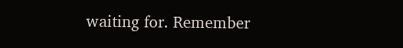waiting for. Remember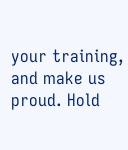your training, and make us proud. Hold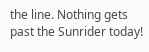the line. Nothing gets past the Sunrider today!